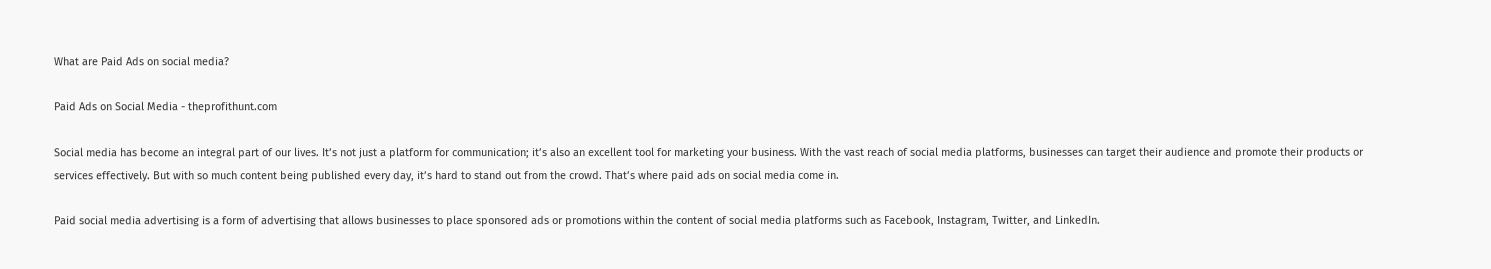What are Paid Ads on social media?

Paid Ads on Social Media - theprofithunt.com

Social media has become an integral part of our lives. It’s not just a platform for communication; it’s also an excellent tool for marketing your business. With the vast reach of social media platforms, businesses can target their audience and promote their products or services effectively. But with so much content being published every day, it’s hard to stand out from the crowd. That’s where paid ads on social media come in.

Paid social media advertising is a form of advertising that allows businesses to place sponsored ads or promotions within the content of social media platforms such as Facebook, Instagram, Twitter, and LinkedIn.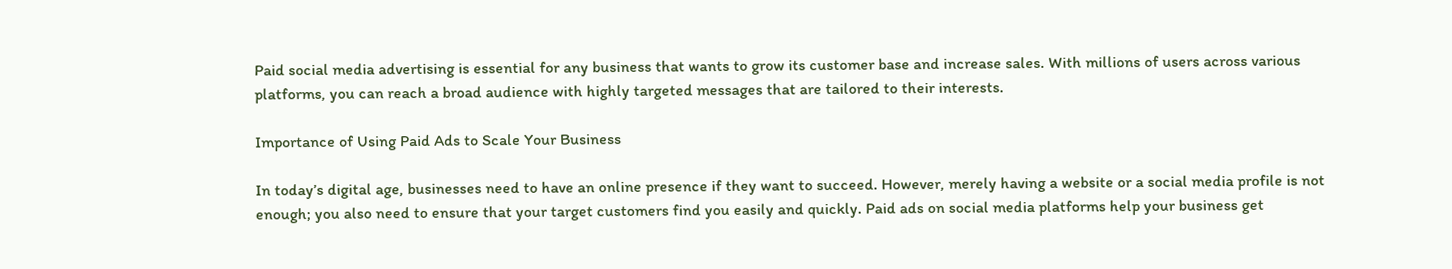Paid social media advertising is essential for any business that wants to grow its customer base and increase sales. With millions of users across various platforms, you can reach a broad audience with highly targeted messages that are tailored to their interests.

Importance of Using Paid Ads to Scale Your Business

In today’s digital age, businesses need to have an online presence if they want to succeed. However, merely having a website or a social media profile is not enough; you also need to ensure that your target customers find you easily and quickly. Paid ads on social media platforms help your business get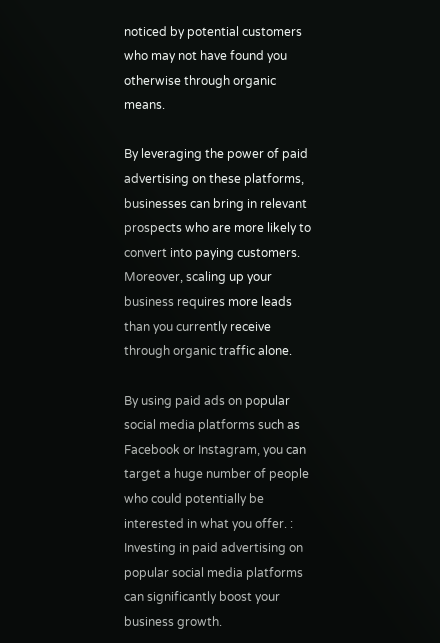noticed by potential customers who may not have found you otherwise through organic means.

By leveraging the power of paid advertising on these platforms, businesses can bring in relevant prospects who are more likely to convert into paying customers. Moreover, scaling up your business requires more leads than you currently receive through organic traffic alone.

By using paid ads on popular social media platforms such as Facebook or Instagram, you can target a huge number of people who could potentially be interested in what you offer. : Investing in paid advertising on popular social media platforms can significantly boost your business growth.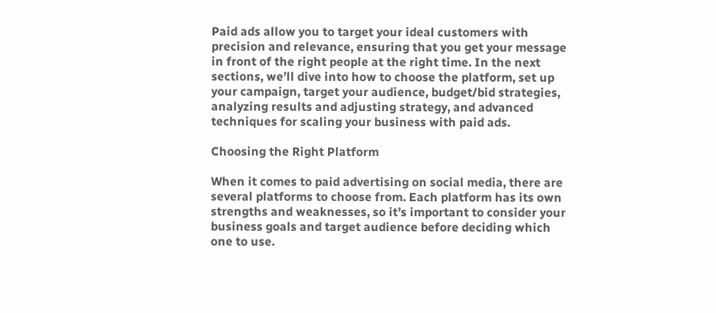Paid ads allow you to target your ideal customers with precision and relevance, ensuring that you get your message in front of the right people at the right time. In the next sections, we’ll dive into how to choose the platform, set up your campaign, target your audience, budget/bid strategies, analyzing results and adjusting strategy, and advanced techniques for scaling your business with paid ads.

Choosing the Right Platform

When it comes to paid advertising on social media, there are several platforms to choose from. Each platform has its own strengths and weaknesses, so it’s important to consider your business goals and target audience before deciding which one to use.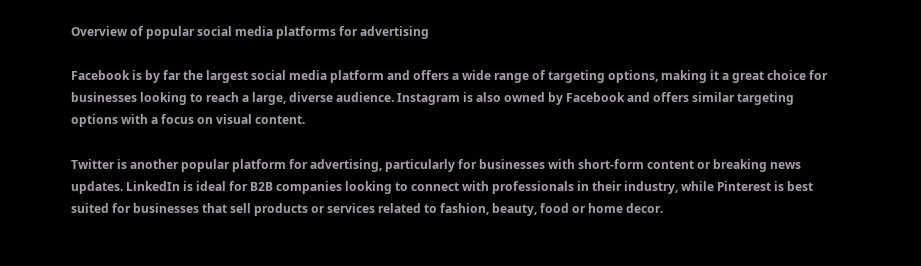Overview of popular social media platforms for advertising

Facebook is by far the largest social media platform and offers a wide range of targeting options, making it a great choice for businesses looking to reach a large, diverse audience. Instagram is also owned by Facebook and offers similar targeting options with a focus on visual content.

Twitter is another popular platform for advertising, particularly for businesses with short-form content or breaking news updates. LinkedIn is ideal for B2B companies looking to connect with professionals in their industry, while Pinterest is best suited for businesses that sell products or services related to fashion, beauty, food or home decor.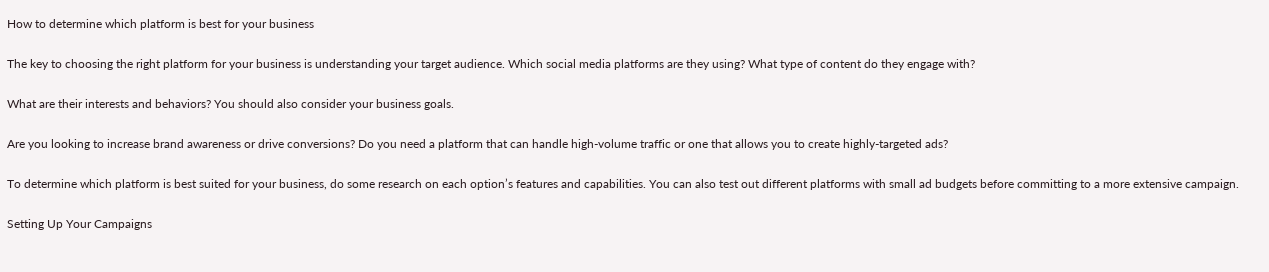How to determine which platform is best for your business

The key to choosing the right platform for your business is understanding your target audience. Which social media platforms are they using? What type of content do they engage with?

What are their interests and behaviors? You should also consider your business goals.

Are you looking to increase brand awareness or drive conversions? Do you need a platform that can handle high-volume traffic or one that allows you to create highly-targeted ads?

To determine which platform is best suited for your business, do some research on each option’s features and capabilities. You can also test out different platforms with small ad budgets before committing to a more extensive campaign.

Setting Up Your Campaigns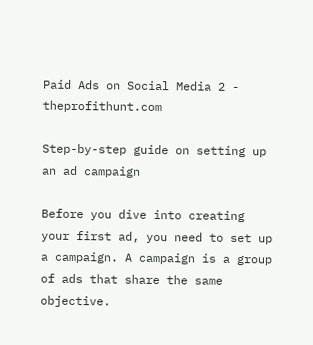Paid Ads on Social Media 2 - theprofithunt.com

Step-by-step guide on setting up an ad campaign

Before you dive into creating your first ad, you need to set up a campaign. A campaign is a group of ads that share the same objective.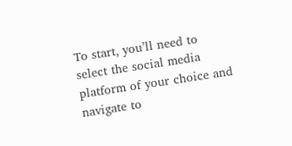To start, you’ll need to select the social media platform of your choice and navigate to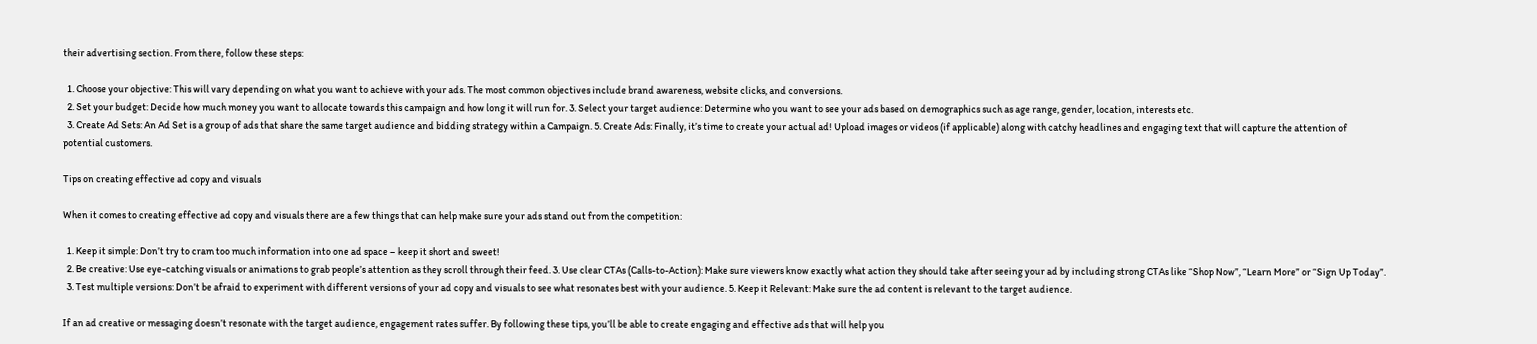their advertising section. From there, follow these steps:

  1. Choose your objective: This will vary depending on what you want to achieve with your ads. The most common objectives include brand awareness, website clicks, and conversions.
  2. Set your budget: Decide how much money you want to allocate towards this campaign and how long it will run for. 3. Select your target audience: Determine who you want to see your ads based on demographics such as age range, gender, location, interests etc.
  3. Create Ad Sets: An Ad Set is a group of ads that share the same target audience and bidding strategy within a Campaign. 5. Create Ads: Finally, it’s time to create your actual ad! Upload images or videos (if applicable) along with catchy headlines and engaging text that will capture the attention of potential customers.

Tips on creating effective ad copy and visuals

When it comes to creating effective ad copy and visuals there are a few things that can help make sure your ads stand out from the competition:

  1. Keep it simple: Don’t try to cram too much information into one ad space – keep it short and sweet!
  2. Be creative: Use eye-catching visuals or animations to grab people’s attention as they scroll through their feed. 3. Use clear CTAs (Calls-to-Action): Make sure viewers know exactly what action they should take after seeing your ad by including strong CTAs like “Shop Now”, “Learn More” or “Sign Up Today”.
  3. Test multiple versions: Don’t be afraid to experiment with different versions of your ad copy and visuals to see what resonates best with your audience. 5. Keep it Relevant: Make sure the ad content is relevant to the target audience.

If an ad creative or messaging doesn’t resonate with the target audience, engagement rates suffer. By following these tips, you’ll be able to create engaging and effective ads that will help you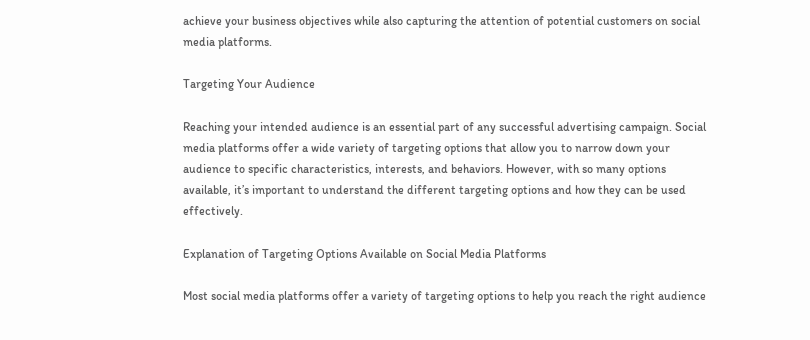achieve your business objectives while also capturing the attention of potential customers on social media platforms.

Targeting Your Audience

Reaching your intended audience is an essential part of any successful advertising campaign. Social media platforms offer a wide variety of targeting options that allow you to narrow down your audience to specific characteristics, interests, and behaviors. However, with so many options available, it’s important to understand the different targeting options and how they can be used effectively.

Explanation of Targeting Options Available on Social Media Platforms

Most social media platforms offer a variety of targeting options to help you reach the right audience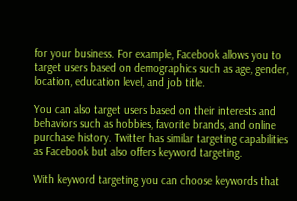for your business. For example, Facebook allows you to target users based on demographics such as age, gender, location, education level, and job title.

You can also target users based on their interests and behaviors such as hobbies, favorite brands, and online purchase history. Twitter has similar targeting capabilities as Facebook but also offers keyword targeting.

With keyword targeting you can choose keywords that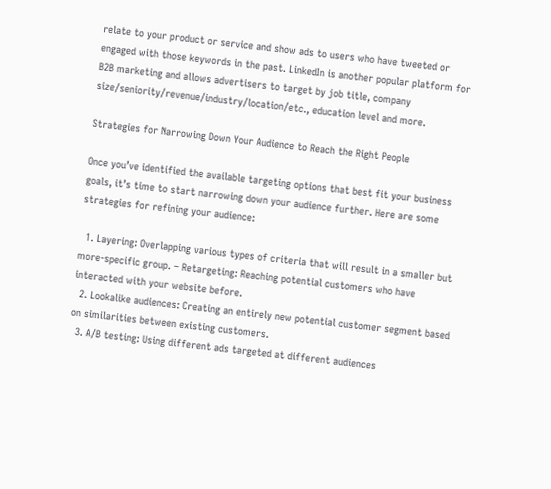relate to your product or service and show ads to users who have tweeted or engaged with those keywords in the past. LinkedIn is another popular platform for B2B marketing and allows advertisers to target by job title, company size/seniority/revenue/industry/location/etc., education level and more.

Strategies for Narrowing Down Your Audience to Reach the Right People

Once you’ve identified the available targeting options that best fit your business goals, it’s time to start narrowing down your audience further. Here are some strategies for refining your audience:

  1. Layering: Overlapping various types of criteria that will result in a smaller but more-specific group. – Retargeting: Reaching potential customers who have interacted with your website before.
  2. Lookalike audiences: Creating an entirely new potential customer segment based on similarities between existing customers.
  3. A/B testing: Using different ads targeted at different audiences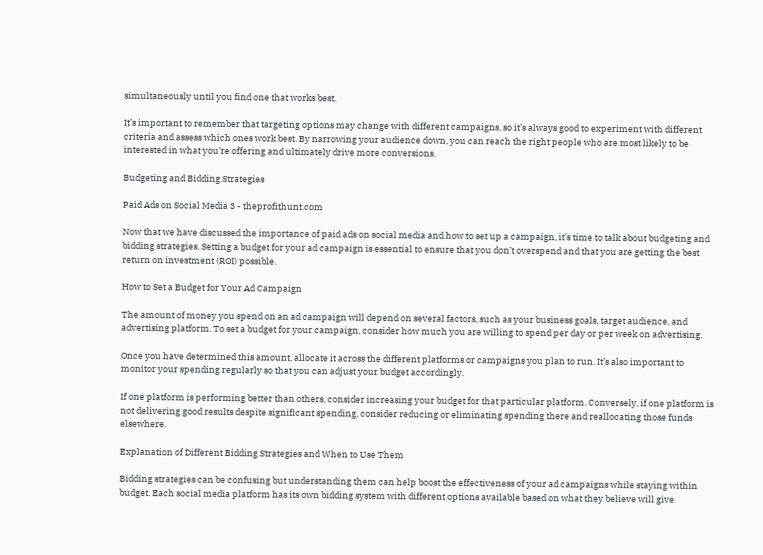simultaneously until you find one that works best.

It’s important to remember that targeting options may change with different campaigns, so it’s always good to experiment with different criteria and assess which ones work best. By narrowing your audience down, you can reach the right people who are most likely to be interested in what you’re offering and ultimately drive more conversions.

Budgeting and Bidding Strategies

Paid Ads on Social Media 3 - theprofithunt.com

Now that we have discussed the importance of paid ads on social media and how to set up a campaign, it’s time to talk about budgeting and bidding strategies. Setting a budget for your ad campaign is essential to ensure that you don’t overspend and that you are getting the best return on investment (ROI) possible.

How to Set a Budget for Your Ad Campaign

The amount of money you spend on an ad campaign will depend on several factors, such as your business goals, target audience, and advertising platform. To set a budget for your campaign, consider how much you are willing to spend per day or per week on advertising.

Once you have determined this amount, allocate it across the different platforms or campaigns you plan to run. It’s also important to monitor your spending regularly so that you can adjust your budget accordingly.

If one platform is performing better than others, consider increasing your budget for that particular platform. Conversely, if one platform is not delivering good results despite significant spending, consider reducing or eliminating spending there and reallocating those funds elsewhere.

Explanation of Different Bidding Strategies and When to Use Them

Bidding strategies can be confusing but understanding them can help boost the effectiveness of your ad campaigns while staying within budget. Each social media platform has its own bidding system with different options available based on what they believe will give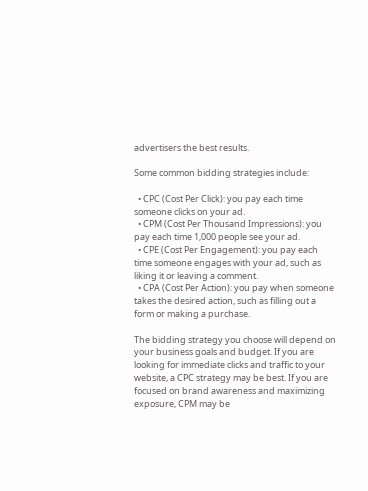advertisers the best results.

Some common bidding strategies include:

  • CPC (Cost Per Click): you pay each time someone clicks on your ad.
  • CPM (Cost Per Thousand Impressions): you pay each time 1,000 people see your ad.
  • CPE (Cost Per Engagement): you pay each time someone engages with your ad, such as liking it or leaving a comment.
  • CPA (Cost Per Action): you pay when someone takes the desired action, such as filling out a form or making a purchase.

The bidding strategy you choose will depend on your business goals and budget. If you are looking for immediate clicks and traffic to your website, a CPC strategy may be best. If you are focused on brand awareness and maximizing exposure, CPM may be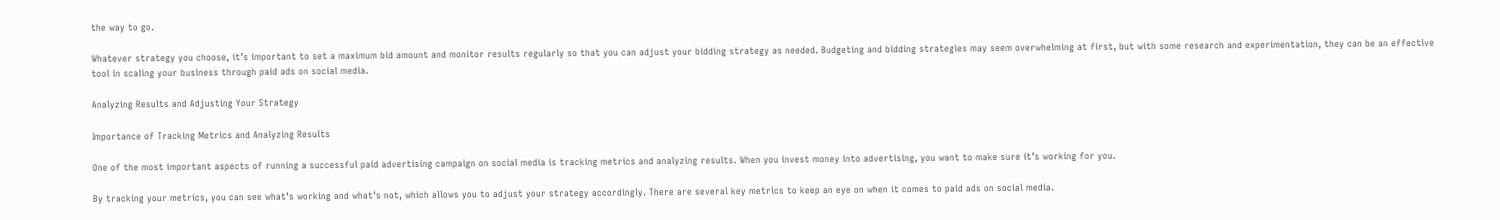the way to go.

Whatever strategy you choose, it’s important to set a maximum bid amount and monitor results regularly so that you can adjust your bidding strategy as needed. Budgeting and bidding strategies may seem overwhelming at first, but with some research and experimentation, they can be an effective tool in scaling your business through paid ads on social media.

Analyzing Results and Adjusting Your Strategy

Importance of Tracking Metrics and Analyzing Results

One of the most important aspects of running a successful paid advertising campaign on social media is tracking metrics and analyzing results. When you invest money into advertising, you want to make sure it’s working for you.

By tracking your metrics, you can see what’s working and what’s not, which allows you to adjust your strategy accordingly. There are several key metrics to keep an eye on when it comes to paid ads on social media.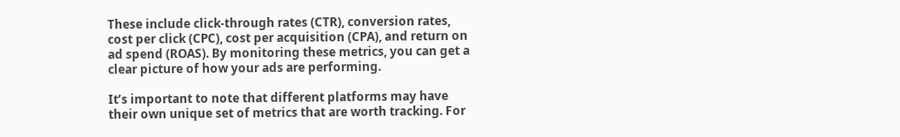These include click-through rates (CTR), conversion rates, cost per click (CPC), cost per acquisition (CPA), and return on ad spend (ROAS). By monitoring these metrics, you can get a clear picture of how your ads are performing.

It’s important to note that different platforms may have their own unique set of metrics that are worth tracking. For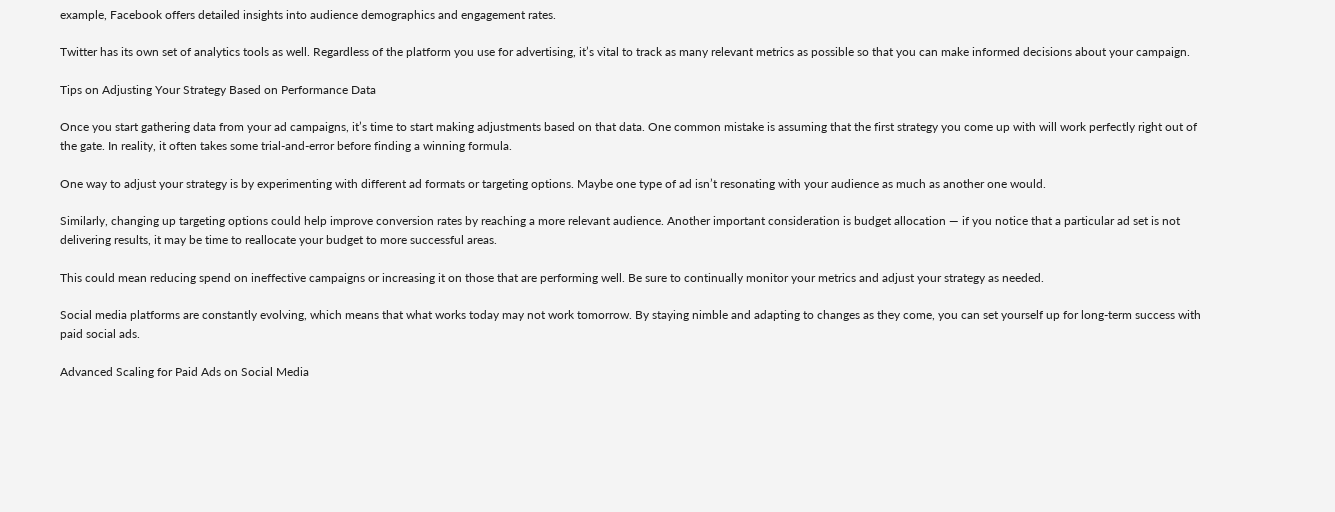example, Facebook offers detailed insights into audience demographics and engagement rates.

Twitter has its own set of analytics tools as well. Regardless of the platform you use for advertising, it’s vital to track as many relevant metrics as possible so that you can make informed decisions about your campaign.

Tips on Adjusting Your Strategy Based on Performance Data

Once you start gathering data from your ad campaigns, it’s time to start making adjustments based on that data. One common mistake is assuming that the first strategy you come up with will work perfectly right out of the gate. In reality, it often takes some trial-and-error before finding a winning formula.

One way to adjust your strategy is by experimenting with different ad formats or targeting options. Maybe one type of ad isn’t resonating with your audience as much as another one would.

Similarly, changing up targeting options could help improve conversion rates by reaching a more relevant audience. Another important consideration is budget allocation — if you notice that a particular ad set is not delivering results, it may be time to reallocate your budget to more successful areas.

This could mean reducing spend on ineffective campaigns or increasing it on those that are performing well. Be sure to continually monitor your metrics and adjust your strategy as needed.

Social media platforms are constantly evolving, which means that what works today may not work tomorrow. By staying nimble and adapting to changes as they come, you can set yourself up for long-term success with paid social ads.

Advanced Scaling for Paid Ads on Social Media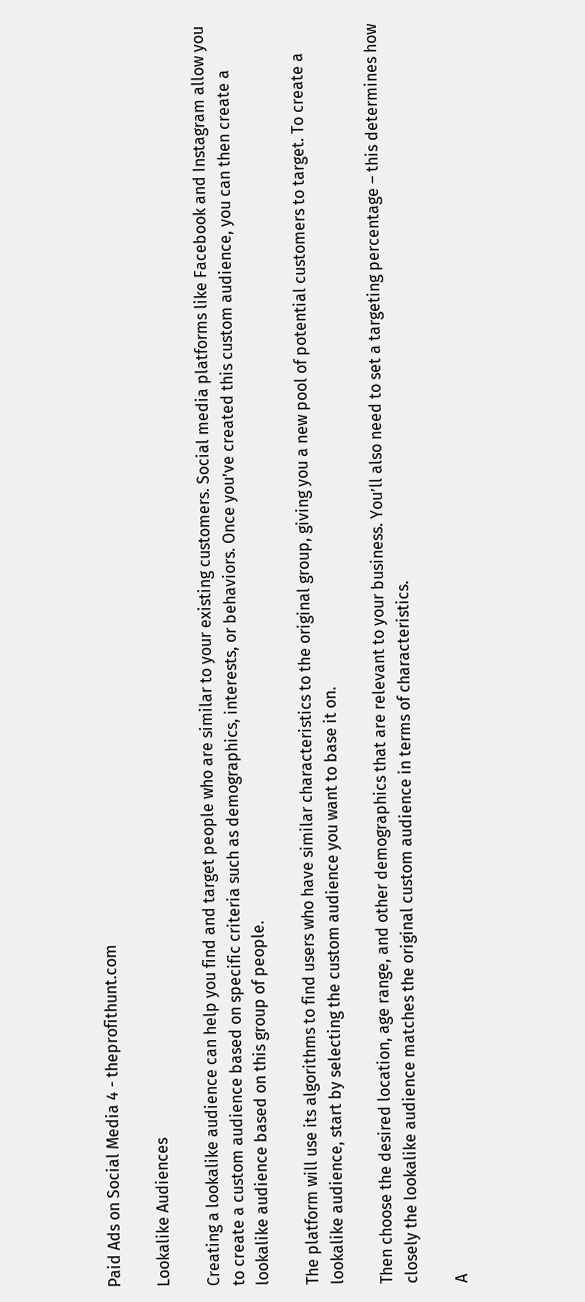Paid Ads on Social Media 4 - theprofithunt.com

Lookalike Audiences

Creating a lookalike audience can help you find and target people who are similar to your existing customers. Social media platforms like Facebook and Instagram allow you to create a custom audience based on specific criteria such as demographics, interests, or behaviors. Once you’ve created this custom audience, you can then create a lookalike audience based on this group of people.

The platform will use its algorithms to find users who have similar characteristics to the original group, giving you a new pool of potential customers to target. To create a lookalike audience, start by selecting the custom audience you want to base it on.

Then choose the desired location, age range, and other demographics that are relevant to your business. You’ll also need to set a targeting percentage – this determines how closely the lookalike audience matches the original custom audience in terms of characteristics.

A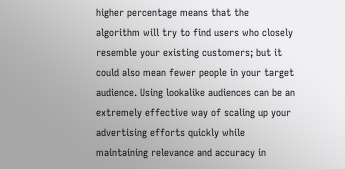higher percentage means that the algorithm will try to find users who closely resemble your existing customers; but it could also mean fewer people in your target audience. Using lookalike audiences can be an extremely effective way of scaling up your advertising efforts quickly while maintaining relevance and accuracy in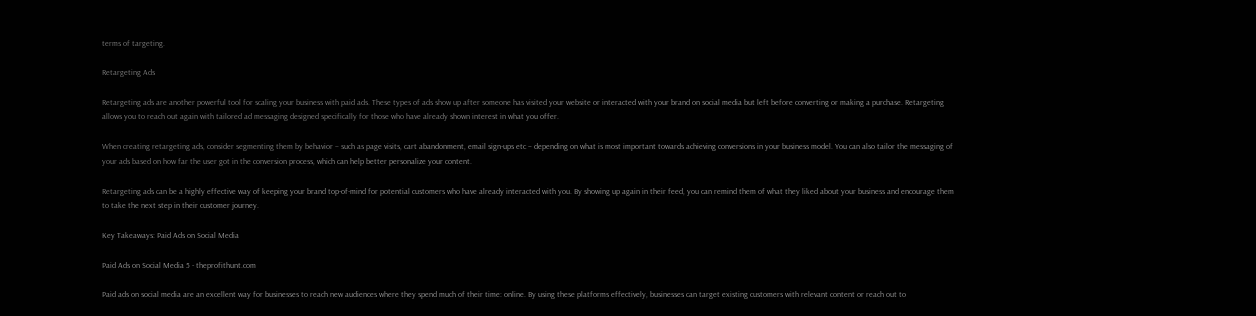terms of targeting.

Retargeting Ads

Retargeting ads are another powerful tool for scaling your business with paid ads. These types of ads show up after someone has visited your website or interacted with your brand on social media but left before converting or making a purchase. Retargeting allows you to reach out again with tailored ad messaging designed specifically for those who have already shown interest in what you offer.

When creating retargeting ads, consider segmenting them by behavior – such as page visits, cart abandonment, email sign-ups etc – depending on what is most important towards achieving conversions in your business model. You can also tailor the messaging of your ads based on how far the user got in the conversion process, which can help better personalize your content.

Retargeting ads can be a highly effective way of keeping your brand top-of-mind for potential customers who have already interacted with you. By showing up again in their feed, you can remind them of what they liked about your business and encourage them to take the next step in their customer journey.

Key Takeaways: Paid Ads on Social Media

Paid Ads on Social Media 5 - theprofithunt.com

Paid ads on social media are an excellent way for businesses to reach new audiences where they spend much of their time: online. By using these platforms effectively, businesses can target existing customers with relevant content or reach out to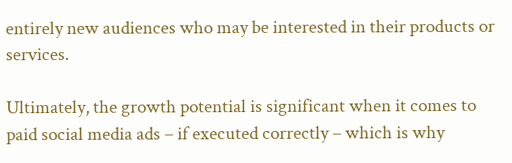entirely new audiences who may be interested in their products or services.

Ultimately, the growth potential is significant when it comes to paid social media ads – if executed correctly – which is why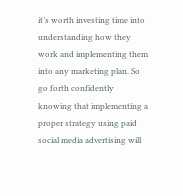it’s worth investing time into understanding how they work and implementing them into any marketing plan. So go forth confidently knowing that implementing a proper strategy using paid social media advertising will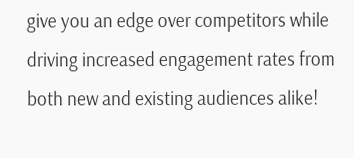give you an edge over competitors while driving increased engagement rates from both new and existing audiences alike!